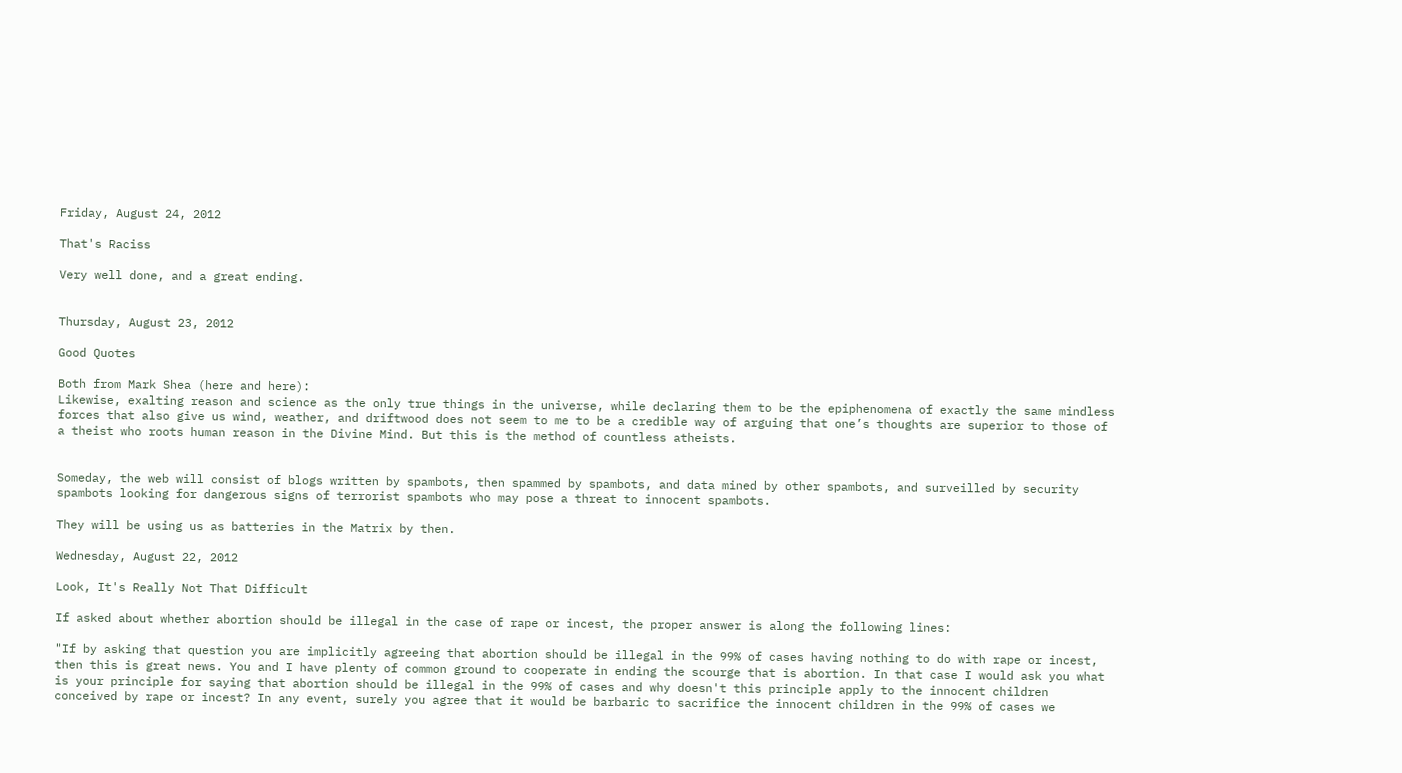Friday, August 24, 2012

That's Raciss

Very well done, and a great ending.


Thursday, August 23, 2012

Good Quotes

Both from Mark Shea (here and here):
Likewise, exalting reason and science as the only true things in the universe, while declaring them to be the epiphenomena of exactly the same mindless forces that also give us wind, weather, and driftwood does not seem to me to be a credible way of arguing that one’s thoughts are superior to those of a theist who roots human reason in the Divine Mind. But this is the method of countless atheists.


Someday, the web will consist of blogs written by spambots, then spammed by spambots, and data mined by other spambots, and surveilled by security spambots looking for dangerous signs of terrorist spambots who may pose a threat to innocent spambots.

They will be using us as batteries in the Matrix by then.

Wednesday, August 22, 2012

Look, It's Really Not That Difficult

If asked about whether abortion should be illegal in the case of rape or incest, the proper answer is along the following lines:

"If by asking that question you are implicitly agreeing that abortion should be illegal in the 99% of cases having nothing to do with rape or incest, then this is great news. You and I have plenty of common ground to cooperate in ending the scourge that is abortion. In that case I would ask you what is your principle for saying that abortion should be illegal in the 99% of cases and why doesn't this principle apply to the innocent children conceived by rape or incest? In any event, surely you agree that it would be barbaric to sacrifice the innocent children in the 99% of cases we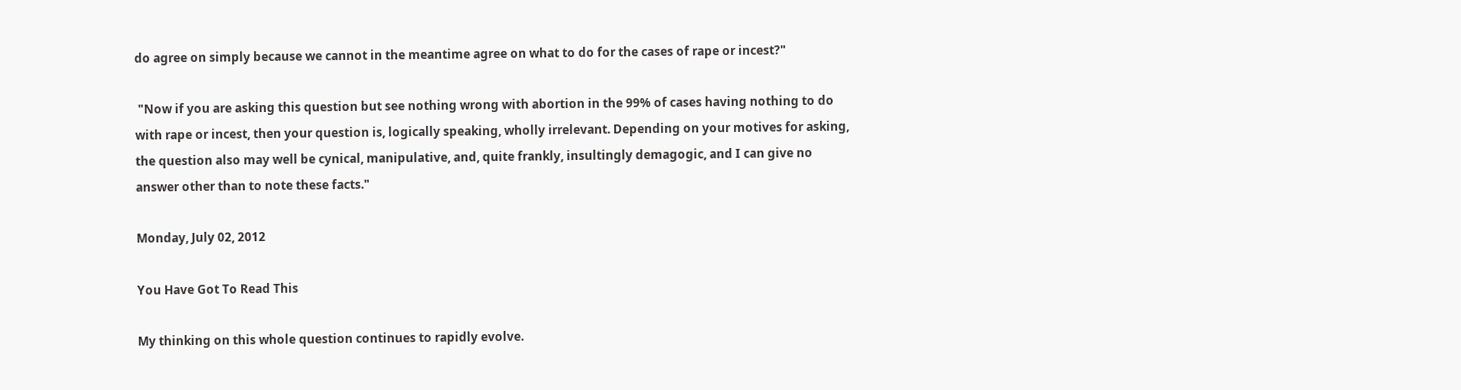do agree on simply because we cannot in the meantime agree on what to do for the cases of rape or incest?"

 "Now if you are asking this question but see nothing wrong with abortion in the 99% of cases having nothing to do with rape or incest, then your question is, logically speaking, wholly irrelevant. Depending on your motives for asking, the question also may well be cynical, manipulative, and, quite frankly, insultingly demagogic, and I can give no answer other than to note these facts."

Monday, July 02, 2012

You Have Got To Read This

My thinking on this whole question continues to rapidly evolve.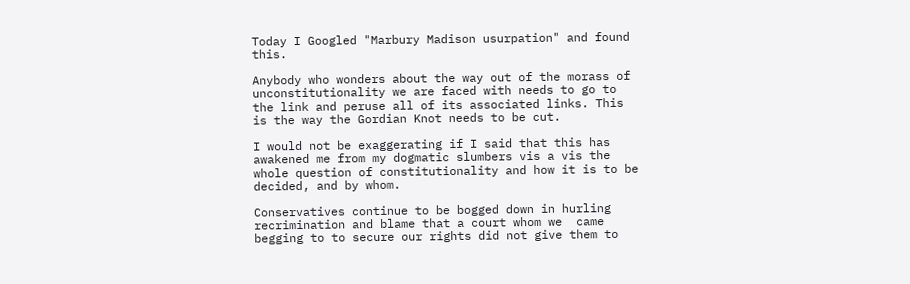Today I Googled "Marbury Madison usurpation" and found this.

Anybody who wonders about the way out of the morass of unconstitutionality we are faced with needs to go to the link and peruse all of its associated links. This is the way the Gordian Knot needs to be cut.

I would not be exaggerating if I said that this has awakened me from my dogmatic slumbers vis a vis the whole question of constitutionality and how it is to be decided, and by whom.

Conservatives continue to be bogged down in hurling recrimination and blame that a court whom we  came begging to to secure our rights did not give them to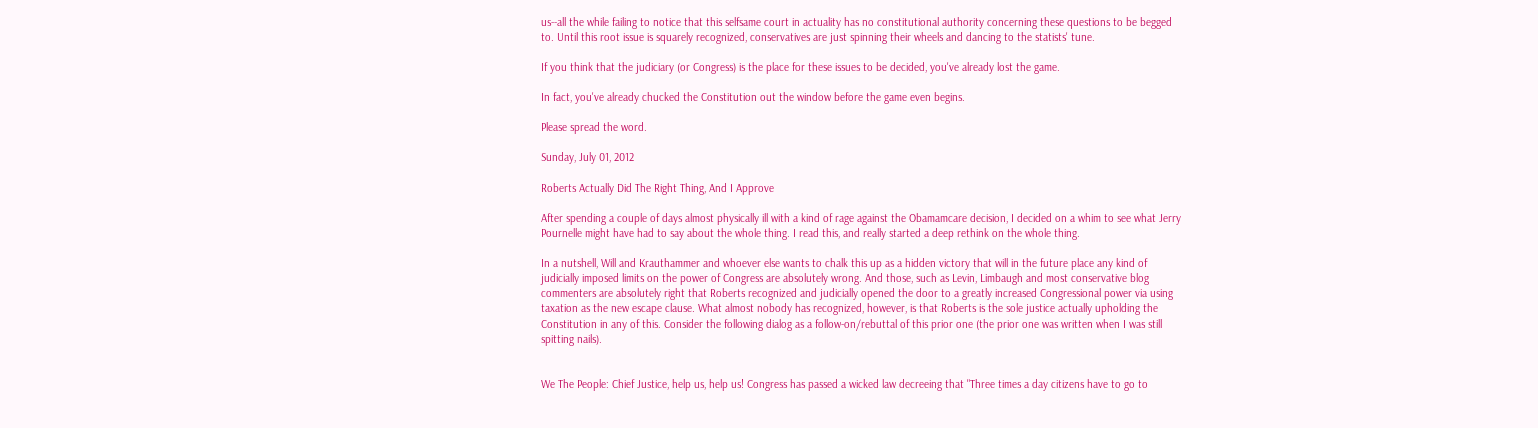us--all the while failing to notice that this selfsame court in actuality has no constitutional authority concerning these questions to be begged to. Until this root issue is squarely recognized, conservatives are just spinning their wheels and dancing to the statists' tune.

If you think that the judiciary (or Congress) is the place for these issues to be decided, you've already lost the game.

In fact, you've already chucked the Constitution out the window before the game even begins.

Please spread the word.

Sunday, July 01, 2012

Roberts Actually Did The Right Thing, And I Approve

After spending a couple of days almost physically ill with a kind of rage against the Obamamcare decision, I decided on a whim to see what Jerry Pournelle might have had to say about the whole thing. I read this, and really started a deep rethink on the whole thing.

In a nutshell, Will and Krauthammer and whoever else wants to chalk this up as a hidden victory that will in the future place any kind of judicially imposed limits on the power of Congress are absolutely wrong. And those, such as Levin, Limbaugh and most conservative blog commenters are absolutely right that Roberts recognized and judicially opened the door to a greatly increased Congressional power via using taxation as the new escape clause. What almost nobody has recognized, however, is that Roberts is the sole justice actually upholding the Constitution in any of this. Consider the following dialog as a follow-on/rebuttal of this prior one (the prior one was written when I was still spitting nails).


We The People: Chief Justice, help us, help us! Congress has passed a wicked law decreeing that "Three times a day citizens have to go to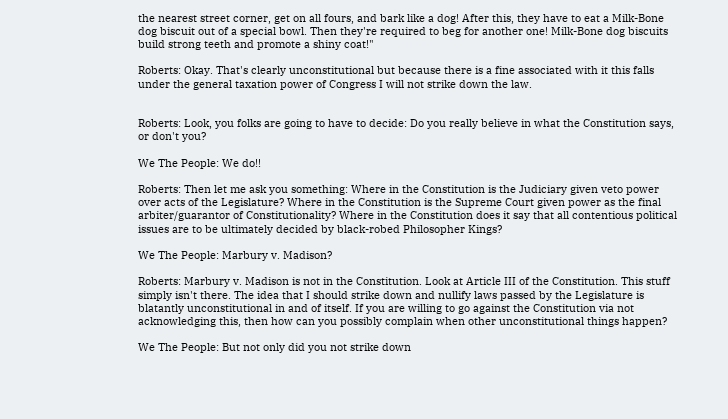the nearest street corner, get on all fours, and bark like a dog! After this, they have to eat a Milk-Bone dog biscuit out of a special bowl. Then they're required to beg for another one! Milk-Bone dog biscuits build strong teeth and promote a shiny coat!"

Roberts: Okay. That's clearly unconstitutional but because there is a fine associated with it this falls under the general taxation power of Congress I will not strike down the law.


Roberts: Look, you folks are going to have to decide: Do you really believe in what the Constitution says, or don't you?

We The People: We do!!

Roberts: Then let me ask you something: Where in the Constitution is the Judiciary given veto power over acts of the Legislature? Where in the Constitution is the Supreme Court given power as the final arbiter/guarantor of Constitutionality? Where in the Constitution does it say that all contentious political issues are to be ultimately decided by black-robed Philosopher Kings?

We The People: Marbury v. Madison?

Roberts: Marbury v. Madison is not in the Constitution. Look at Article III of the Constitution. This stuff simply isn't there. The idea that I should strike down and nullify laws passed by the Legislature is blatantly unconstitutional in and of itself. If you are willing to go against the Constitution via not acknowledging this, then how can you possibly complain when other unconstitutional things happen?

We The People: But not only did you not strike down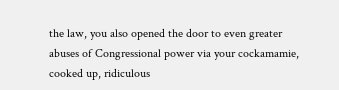the law, you also opened the door to even greater abuses of Congressional power via your cockamamie, cooked up, ridiculous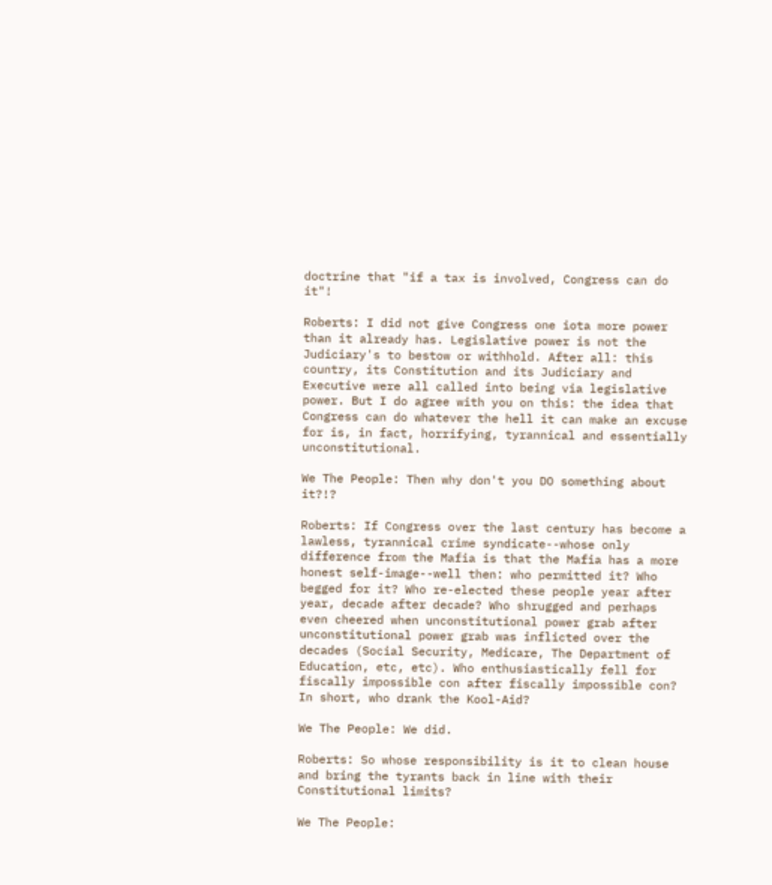doctrine that "if a tax is involved, Congress can do it"!

Roberts: I did not give Congress one iota more power than it already has. Legislative power is not the Judiciary's to bestow or withhold. After all: this country, its Constitution and its Judiciary and Executive were all called into being via legislative power. But I do agree with you on this: the idea that Congress can do whatever the hell it can make an excuse for is, in fact, horrifying, tyrannical and essentially unconstitutional.

We The People: Then why don't you DO something about it?!?

Roberts: If Congress over the last century has become a lawless, tyrannical crime syndicate--whose only difference from the Mafia is that the Mafia has a more honest self-image--well then: who permitted it? Who begged for it? Who re-elected these people year after year, decade after decade? Who shrugged and perhaps even cheered when unconstitutional power grab after unconstitutional power grab was inflicted over the decades (Social Security, Medicare, The Department of Education, etc, etc). Who enthusiastically fell for fiscally impossible con after fiscally impossible con? In short, who drank the Kool-Aid?

We The People: We did.

Roberts: So whose responsibility is it to clean house and bring the tyrants back in line with their Constitutional limits?

We The People: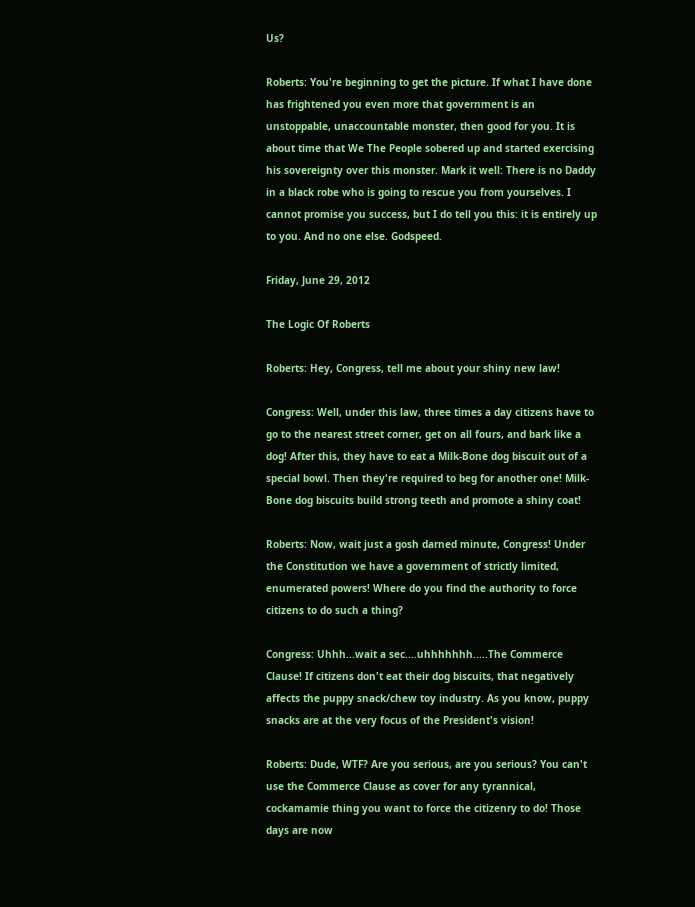Us?

Roberts: You're beginning to get the picture. If what I have done has frightened you even more that government is an unstoppable, unaccountable monster, then good for you. It is about time that We The People sobered up and started exercising his sovereignty over this monster. Mark it well: There is no Daddy in a black robe who is going to rescue you from yourselves. I cannot promise you success, but I do tell you this: it is entirely up to you. And no one else. Godspeed.

Friday, June 29, 2012

The Logic Of Roberts

Roberts: Hey, Congress, tell me about your shiny new law!

Congress: Well, under this law, three times a day citizens have to go to the nearest street corner, get on all fours, and bark like a dog! After this, they have to eat a Milk-Bone dog biscuit out of a special bowl. Then they're required to beg for another one! Milk-Bone dog biscuits build strong teeth and promote a shiny coat!

Roberts: Now, wait just a gosh darned minute, Congress! Under the Constitution we have a government of strictly limited, enumerated powers! Where do you find the authority to force citizens to do such a thing?

Congress: Uhhh...wait a sec....uhhhhhhh.....The Commerce Clause! If citizens don't eat their dog biscuits, that negatively affects the puppy snack/chew toy industry. As you know, puppy snacks are at the very focus of the President's vision!

Roberts: Dude, WTF? Are you serious, are you serious? You can't use the Commerce Clause as cover for any tyrannical, cockamamie thing you want to force the citizenry to do! Those days are now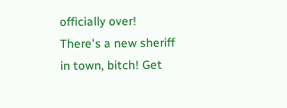officially over! There's a new sheriff in town, bitch! Get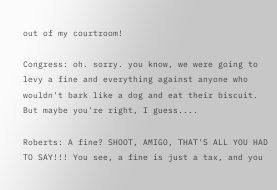out of my courtroom!

Congress: oh. sorry. you know, we were going to levy a fine and everything against anyone who wouldn't bark like a dog and eat their biscuit. But maybe you're right, I guess....

Roberts: A fine? SHOOT, AMIGO, THAT'S ALL YOU HAD TO SAY!!! You see, a fine is just a tax, and you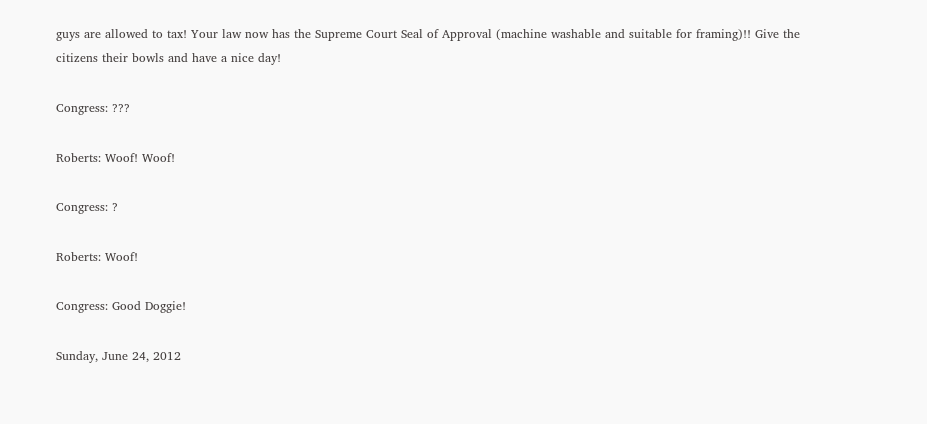guys are allowed to tax! Your law now has the Supreme Court Seal of Approval (machine washable and suitable for framing)!! Give the citizens their bowls and have a nice day!

Congress: ???

Roberts: Woof! Woof!

Congress: ?

Roberts: Woof!

Congress: Good Doggie!

Sunday, June 24, 2012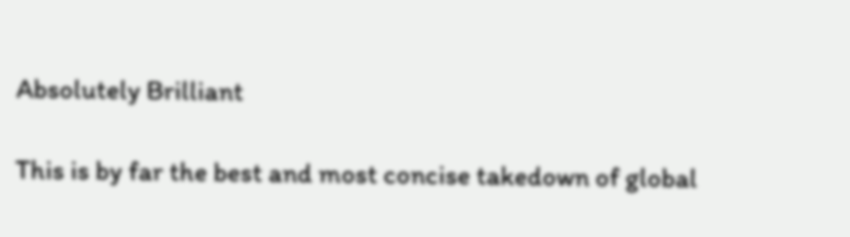Absolutely Brilliant

This is by far the best and most concise takedown of global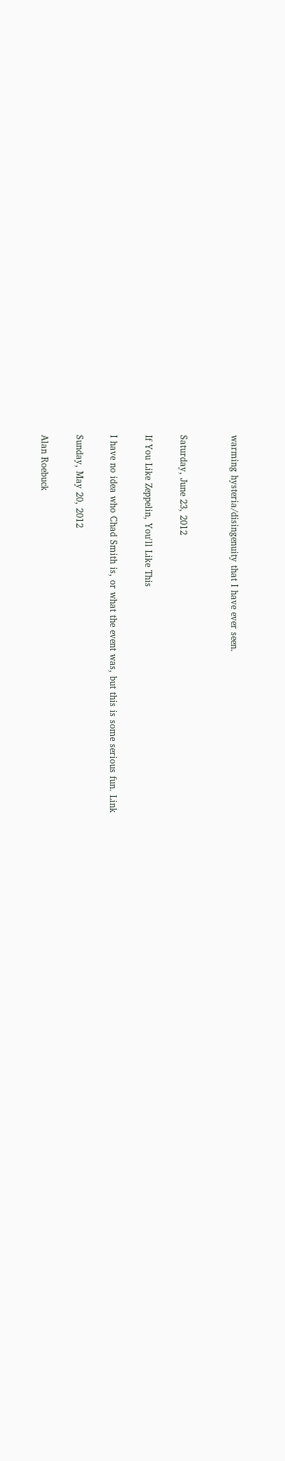warming hysteria/disingenuity that I have ever seen.


Saturday, June 23, 2012

If You Like Zeppelin, You'll Like This

I have no idea who Chad Smith is, or what the event was, but this is some serious fun. Link

Sunday, May 20, 2012

Alan Roebuck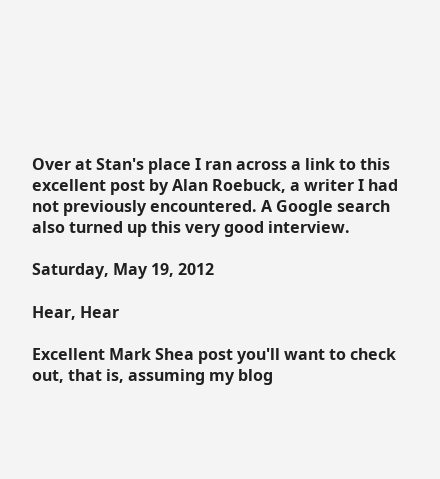Over at Stan's place I ran across a link to this excellent post by Alan Roebuck, a writer I had not previously encountered. A Google search also turned up this very good interview.

Saturday, May 19, 2012

Hear, Hear

Excellent Mark Shea post you'll want to check out, that is, assuming my blog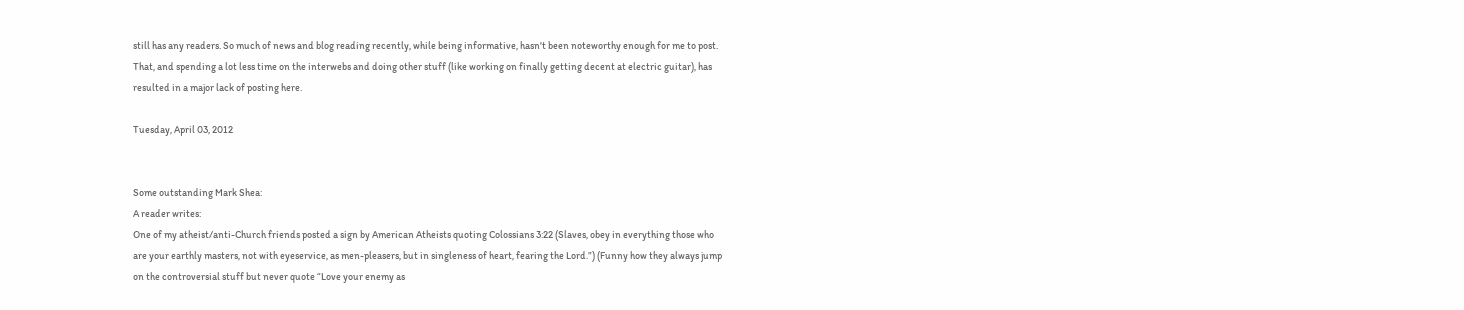still has any readers. So much of news and blog reading recently, while being informative, hasn't been noteworthy enough for me to post. That, and spending a lot less time on the interwebs and doing other stuff (like working on finally getting decent at electric guitar), has resulted in a major lack of posting here.

Tuesday, April 03, 2012


Some outstanding Mark Shea:
A reader writes:
One of my atheist/anti-Church friends posted a sign by American Atheists quoting Colossians 3:22 (Slaves, obey in everything those who are your earthly masters, not with eyeservice, as men-pleasers, but in singleness of heart, fearing the Lord.”) (Funny how they always jump on the controversial stuff but never quote “Love your enemy as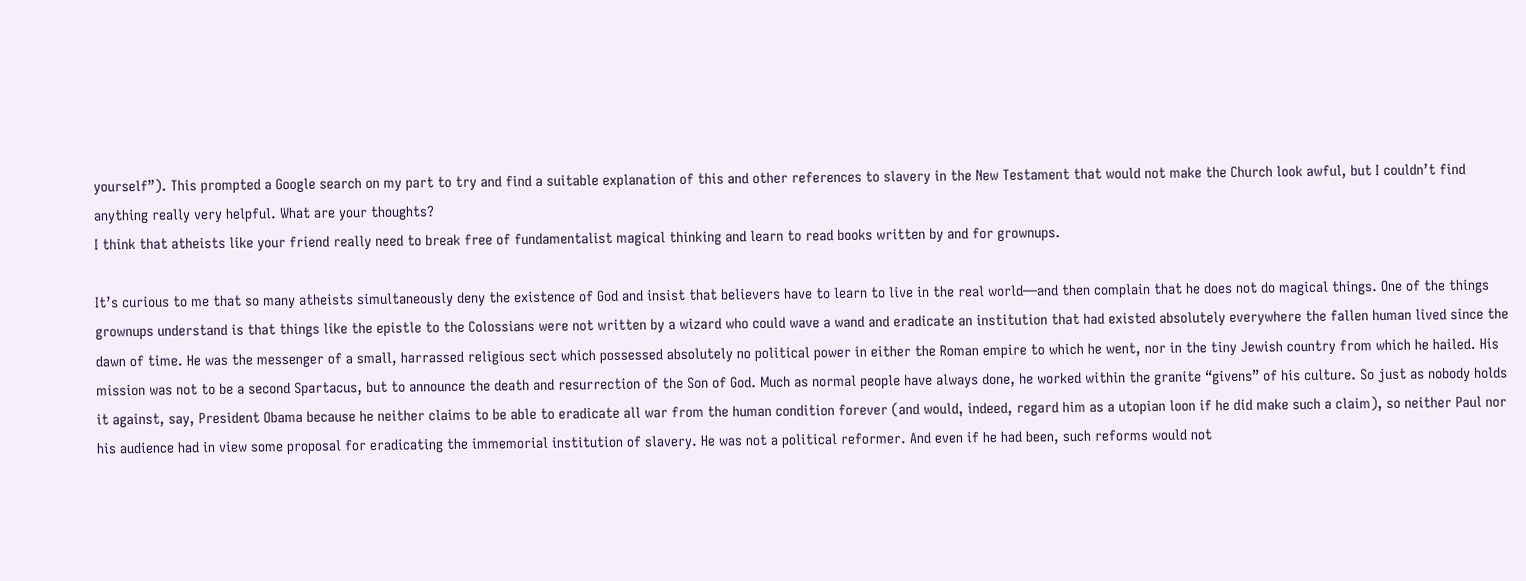yourself”). This prompted a Google search on my part to try and find a suitable explanation of this and other references to slavery in the New Testament that would not make the Church look awful, but I couldn’t find anything really very helpful. What are your thoughts?
I think that atheists like your friend really need to break free of fundamentalist magical thinking and learn to read books written by and for grownups.

It’s curious to me that so many atheists simultaneously deny the existence of God and insist that believers have to learn to live in the real world—and then complain that he does not do magical things. One of the things grownups understand is that things like the epistle to the Colossians were not written by a wizard who could wave a wand and eradicate an institution that had existed absolutely everywhere the fallen human lived since the dawn of time. He was the messenger of a small, harrassed religious sect which possessed absolutely no political power in either the Roman empire to which he went, nor in the tiny Jewish country from which he hailed. His mission was not to be a second Spartacus, but to announce the death and resurrection of the Son of God. Much as normal people have always done, he worked within the granite “givens” of his culture. So just as nobody holds it against, say, President Obama because he neither claims to be able to eradicate all war from the human condition forever (and would, indeed, regard him as a utopian loon if he did make such a claim), so neither Paul nor his audience had in view some proposal for eradicating the immemorial institution of slavery. He was not a political reformer. And even if he had been, such reforms would not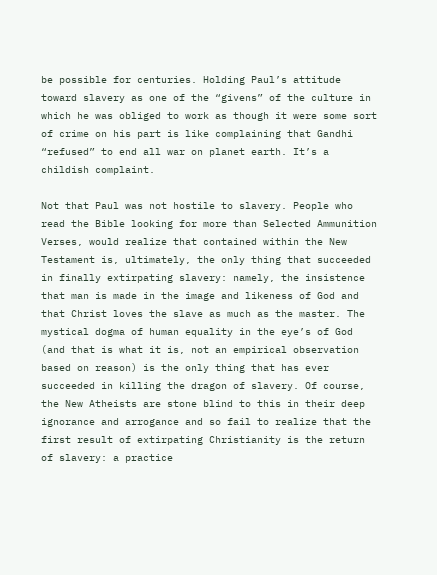be possible for centuries. Holding Paul’s attitude toward slavery as one of the “givens” of the culture in which he was obliged to work as though it were some sort of crime on his part is like complaining that Gandhi “refused” to end all war on planet earth. It’s a childish complaint.

Not that Paul was not hostile to slavery. People who read the Bible looking for more than Selected Ammunition Verses, would realize that contained within the New Testament is, ultimately, the only thing that succeeded in finally extirpating slavery: namely, the insistence that man is made in the image and likeness of God and that Christ loves the slave as much as the master. The mystical dogma of human equality in the eye’s of God (and that is what it is, not an empirical observation based on reason) is the only thing that has ever succeeded in killing the dragon of slavery. Of course, the New Atheists are stone blind to this in their deep ignorance and arrogance and so fail to realize that the first result of extirpating Christianity is the return of slavery: a practice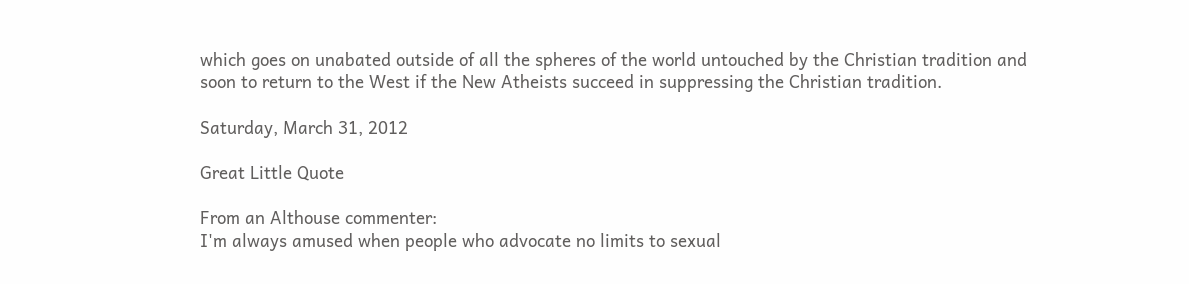which goes on unabated outside of all the spheres of the world untouched by the Christian tradition and soon to return to the West if the New Atheists succeed in suppressing the Christian tradition.

Saturday, March 31, 2012

Great Little Quote

From an Althouse commenter:
I'm always amused when people who advocate no limits to sexual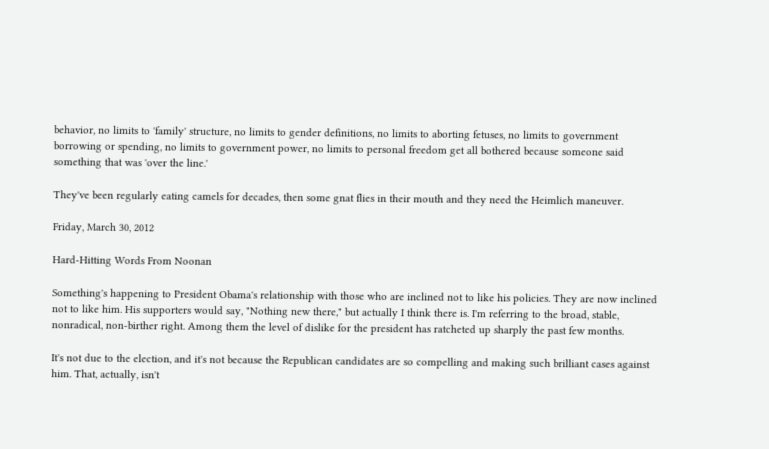behavior, no limits to 'family' structure, no limits to gender definitions, no limits to aborting fetuses, no limits to government borrowing or spending, no limits to government power, no limits to personal freedom get all bothered because someone said something that was 'over the line.'

They've been regularly eating camels for decades, then some gnat flies in their mouth and they need the Heimlich maneuver.

Friday, March 30, 2012

Hard-Hitting Words From Noonan

Something's happening to President Obama's relationship with those who are inclined not to like his policies. They are now inclined not to like him. His supporters would say, "Nothing new there," but actually I think there is. I'm referring to the broad, stable, nonradical, non-birther right. Among them the level of dislike for the president has ratcheted up sharply the past few months.

It's not due to the election, and it's not because the Republican candidates are so compelling and making such brilliant cases against him. That, actually, isn't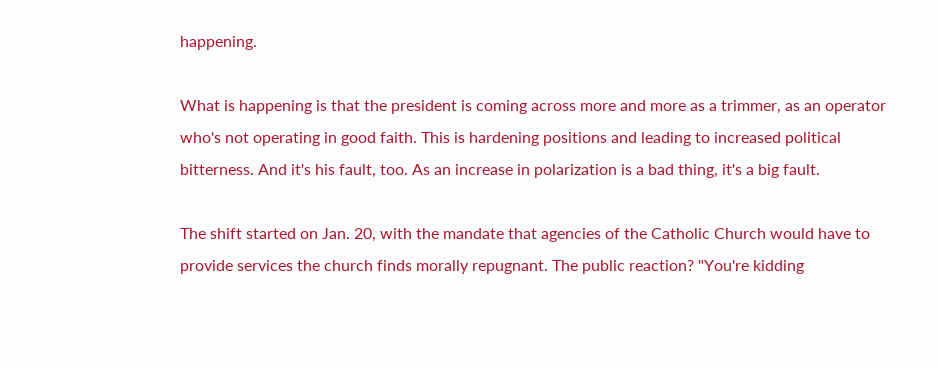happening.

What is happening is that the president is coming across more and more as a trimmer, as an operator who's not operating in good faith. This is hardening positions and leading to increased political bitterness. And it's his fault, too. As an increase in polarization is a bad thing, it's a big fault.

The shift started on Jan. 20, with the mandate that agencies of the Catholic Church would have to provide services the church finds morally repugnant. The public reaction? "You're kidding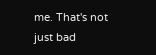me. That's not just bad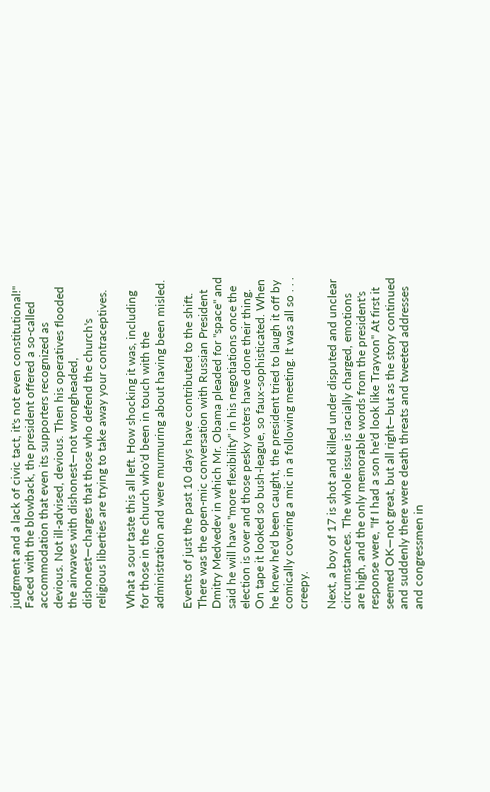judgment and a lack of civic tact, it's not even constitutional!" Faced with the blowback, the president offered a so-called accommodation that even its supporters recognized as devious. Not ill-advised, devious. Then his operatives flooded the airwaves with dishonest—not wrongheaded, dishonest—charges that those who defend the church's religious liberties are trying to take away your contraceptives.

What a sour taste this all left. How shocking it was, including for those in the church who'd been in touch with the administration and were murmuring about having been misled.

Events of just the past 10 days have contributed to the shift. There was the open-mic conversation with Russian President Dmitry Medvedev in which Mr. Obama pleaded for "space" and said he will have "more flexibility" in his negotiations once the election is over and those pesky voters have done their thing. On tape it looked so bush-league, so faux-sophisticated. When he knew he'd been caught, the president tried to laugh it off by comically covering a mic in a following meeting. It was all so . . . creepy.

Next, a boy of 17 is shot and killed under disputed and unclear circumstances. The whole issue is racially charged, emotions are high, and the only memorable words from the president's response were, "If I had a son he'd look like Trayvon" At first it seemed OK—not great, but all right—but as the story continued and suddenly there were death threats and tweeted addresses and congressmen in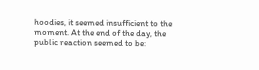hoodies, it seemed insufficient to the moment. At the end of the day, the public reaction seemed to be: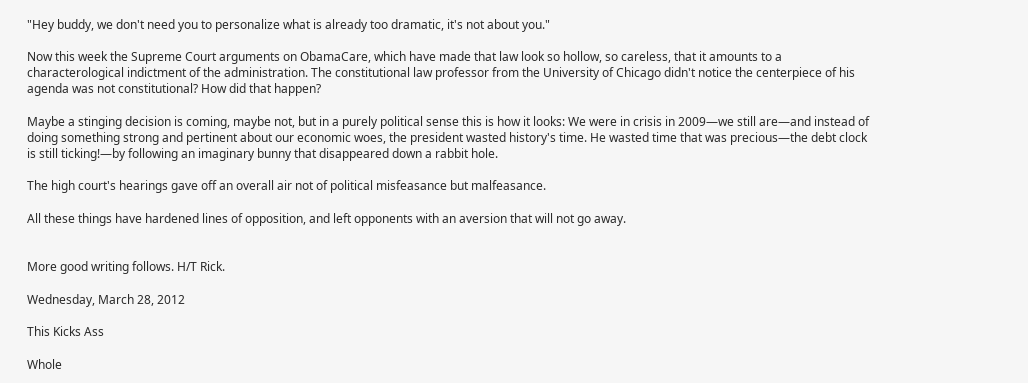"Hey buddy, we don't need you to personalize what is already too dramatic, it's not about you."

Now this week the Supreme Court arguments on ObamaCare, which have made that law look so hollow, so careless, that it amounts to a characterological indictment of the administration. The constitutional law professor from the University of Chicago didn't notice the centerpiece of his agenda was not constitutional? How did that happen?

Maybe a stinging decision is coming, maybe not, but in a purely political sense this is how it looks: We were in crisis in 2009—we still are—and instead of doing something strong and pertinent about our economic woes, the president wasted history's time. He wasted time that was precious—the debt clock is still ticking!—by following an imaginary bunny that disappeared down a rabbit hole.

The high court's hearings gave off an overall air not of political misfeasance but malfeasance.

All these things have hardened lines of opposition, and left opponents with an aversion that will not go away.


More good writing follows. H/T Rick.

Wednesday, March 28, 2012

This Kicks Ass

Whole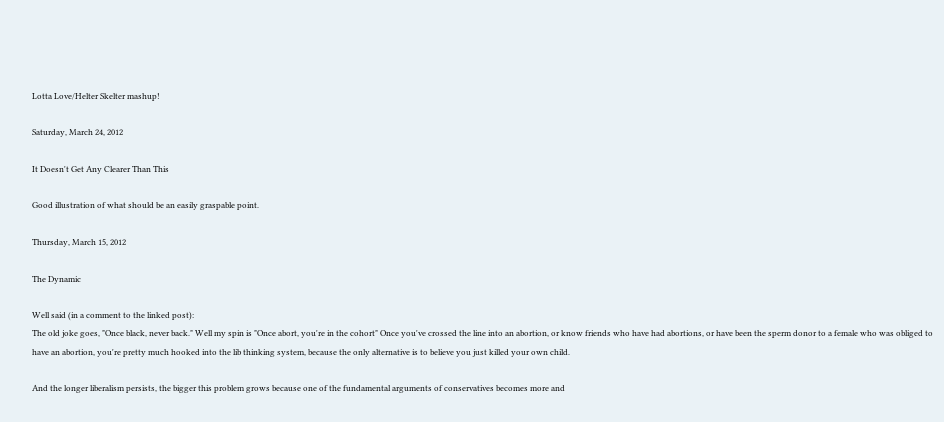Lotta Love/Helter Skelter mashup!

Saturday, March 24, 2012

It Doesn't Get Any Clearer Than This

Good illustration of what should be an easily graspable point.

Thursday, March 15, 2012

The Dynamic

Well said (in a comment to the linked post):
The old joke goes, "Once black, never back." Well my spin is "Once abort, you're in the cohort" Once you've crossed the line into an abortion, or know friends who have had abortions, or have been the sperm donor to a female who was obliged to have an abortion, you're pretty much hooked into the lib thinking system, because the only alternative is to believe you just killed your own child.

And the longer liberalism persists, the bigger this problem grows because one of the fundamental arguments of conservatives becomes more and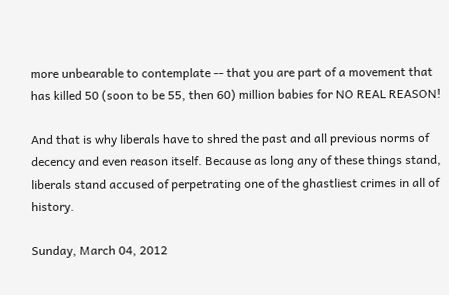more unbearable to contemplate -- that you are part of a movement that has killed 50 (soon to be 55, then 60) million babies for NO REAL REASON!

And that is why liberals have to shred the past and all previous norms of decency and even reason itself. Because as long any of these things stand, liberals stand accused of perpetrating one of the ghastliest crimes in all of history.

Sunday, March 04, 2012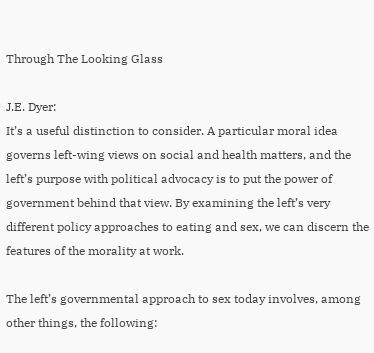Through The Looking Glass

J.E. Dyer:
It’s a useful distinction to consider. A particular moral idea governs left-wing views on social and health matters, and the left’s purpose with political advocacy is to put the power of government behind that view. By examining the left’s very different policy approaches to eating and sex, we can discern the features of the morality at work.

The left’s governmental approach to sex today involves, among other things, the following: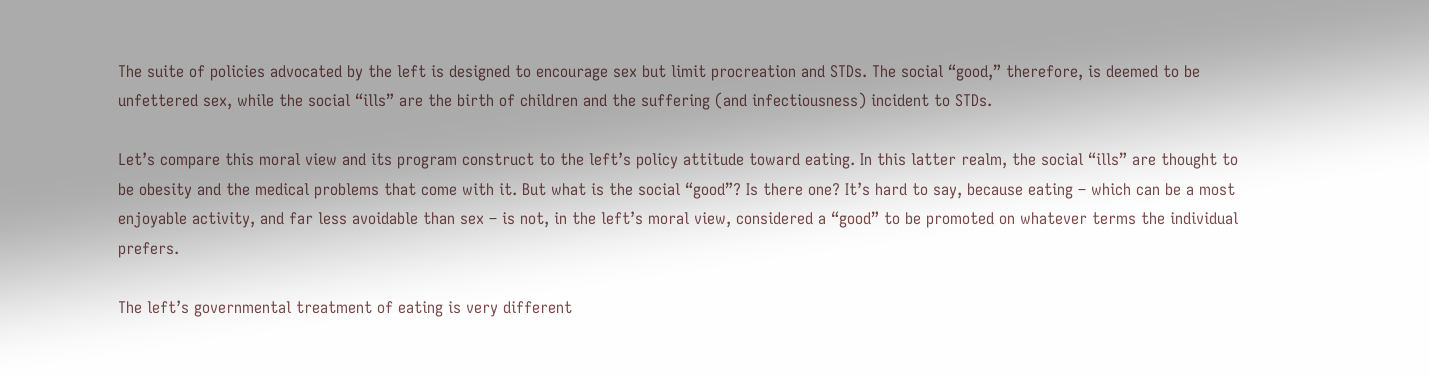The suite of policies advocated by the left is designed to encourage sex but limit procreation and STDs. The social “good,” therefore, is deemed to be unfettered sex, while the social “ills” are the birth of children and the suffering (and infectiousness) incident to STDs.

Let’s compare this moral view and its program construct to the left’s policy attitude toward eating. In this latter realm, the social “ills” are thought to be obesity and the medical problems that come with it. But what is the social “good”? Is there one? It’s hard to say, because eating – which can be a most enjoyable activity, and far less avoidable than sex – is not, in the left’s moral view, considered a “good” to be promoted on whatever terms the individual prefers.

The left’s governmental treatment of eating is very different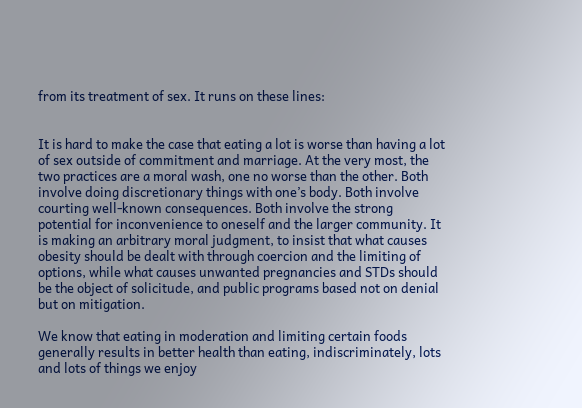from its treatment of sex. It runs on these lines:


It is hard to make the case that eating a lot is worse than having a lot of sex outside of commitment and marriage. At the very most, the two practices are a moral wash, one no worse than the other. Both involve doing discretionary things with one’s body. Both involve courting well-known consequences. Both involve the strong potential for inconvenience to oneself and the larger community. It is making an arbitrary moral judgment, to insist that what causes obesity should be dealt with through coercion and the limiting of options, while what causes unwanted pregnancies and STDs should be the object of solicitude, and public programs based not on denial but on mitigation.

We know that eating in moderation and limiting certain foods generally results in better health than eating, indiscriminately, lots and lots of things we enjoy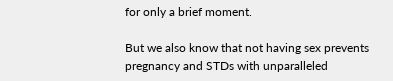for only a brief moment.

But we also know that not having sex prevents pregnancy and STDs with unparalleled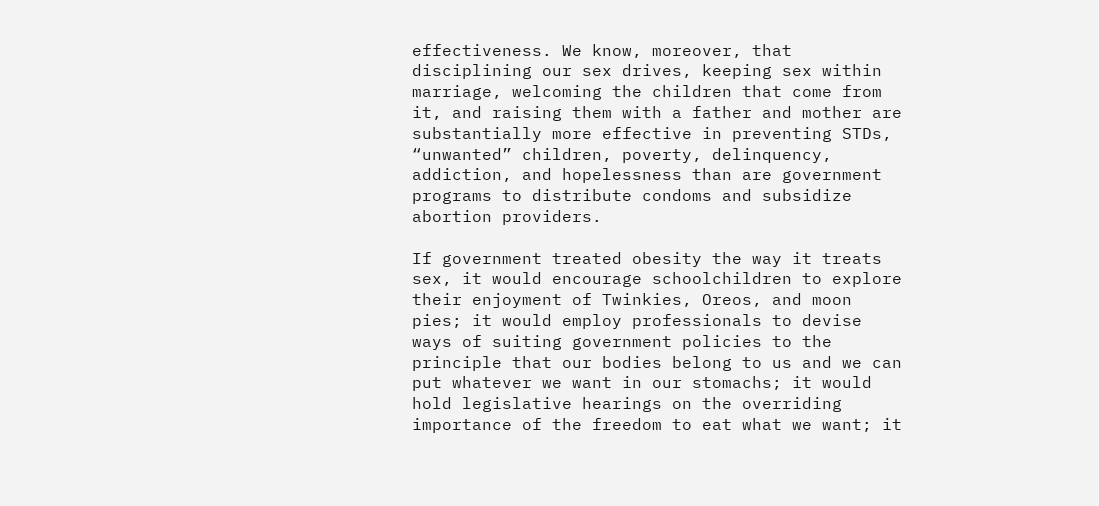effectiveness. We know, moreover, that disciplining our sex drives, keeping sex within marriage, welcoming the children that come from it, and raising them with a father and mother are substantially more effective in preventing STDs, “unwanted” children, poverty, delinquency, addiction, and hopelessness than are government programs to distribute condoms and subsidize abortion providers.

If government treated obesity the way it treats sex, it would encourage schoolchildren to explore their enjoyment of Twinkies, Oreos, and moon pies; it would employ professionals to devise ways of suiting government policies to the principle that our bodies belong to us and we can put whatever we want in our stomachs; it would hold legislative hearings on the overriding importance of the freedom to eat what we want; it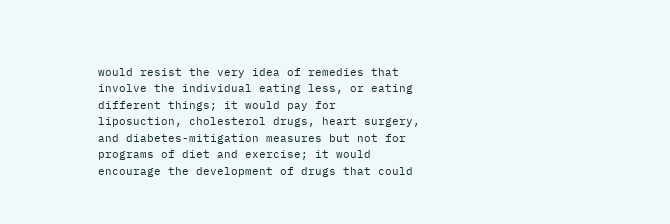would resist the very idea of remedies that involve the individual eating less, or eating different things; it would pay for liposuction, cholesterol drugs, heart surgery, and diabetes-mitigation measures but not for programs of diet and exercise; it would encourage the development of drugs that could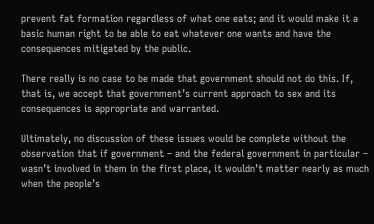prevent fat formation regardless of what one eats; and it would make it a basic human right to be able to eat whatever one wants and have the consequences mitigated by the public.

There really is no case to be made that government should not do this. If, that is, we accept that government’s current approach to sex and its consequences is appropriate and warranted.

Ultimately, no discussion of these issues would be complete without the observation that if government – and the federal government in particular – wasn’t involved in them in the first place, it wouldn’t matter nearly as much when the people’s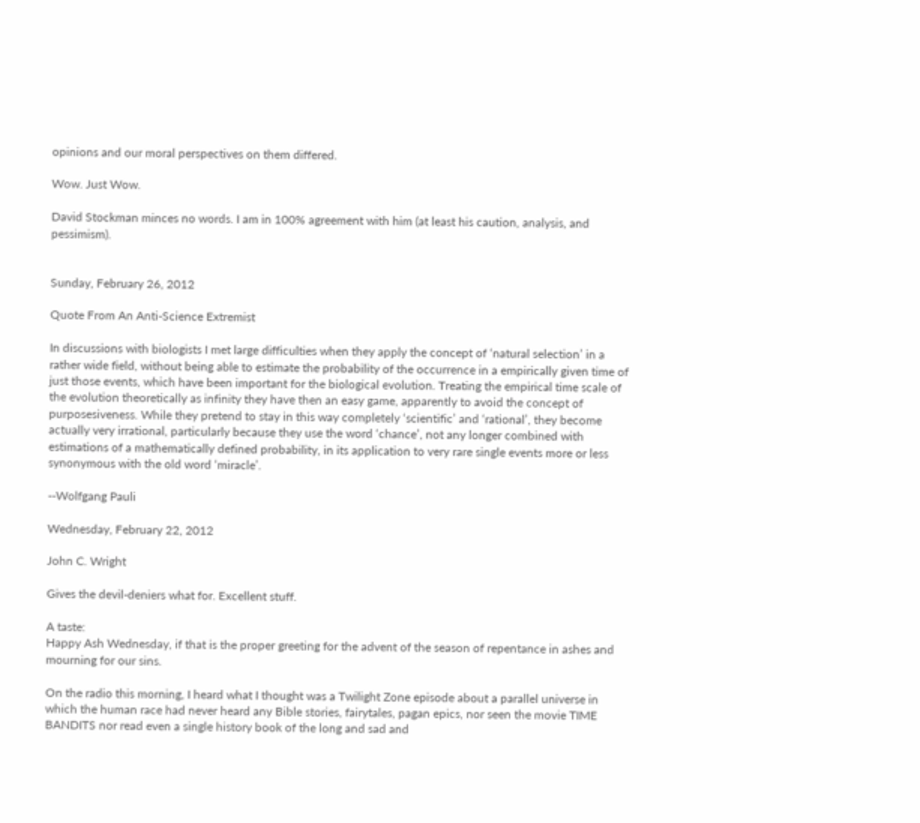opinions and our moral perspectives on them differed.

Wow. Just Wow.

David Stockman minces no words. I am in 100% agreement with him (at least his caution, analysis, and pessimism).


Sunday, February 26, 2012

Quote From An Anti-Science Extremist

In discussions with biologists I met large difficulties when they apply the concept of ‘natural selection’ in a rather wide field, without being able to estimate the probability of the occurrence in a empirically given time of just those events, which have been important for the biological evolution. Treating the empirical time scale of the evolution theoretically as infinity they have then an easy game, apparently to avoid the concept of purposesiveness. While they pretend to stay in this way completely ‘scientific’ and ‘rational’, they become actually very irrational, particularly because they use the word ‘chance’, not any longer combined with estimations of a mathematically defined probability, in its application to very rare single events more or less synonymous with the old word ‘miracle’.

--Wolfgang Pauli

Wednesday, February 22, 2012

John C. Wright

Gives the devil-deniers what for. Excellent stuff.

A taste:
Happy Ash Wednesday, if that is the proper greeting for the advent of the season of repentance in ashes and mourning for our sins.

On the radio this morning, I heard what I thought was a Twilight Zone episode about a parallel universe in which the human race had never heard any Bible stories, fairytales, pagan epics, nor seen the movie TIME BANDITS nor read even a single history book of the long and sad and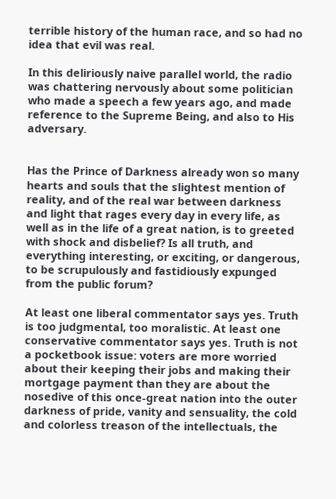terrible history of the human race, and so had no idea that evil was real.

In this deliriously naive parallel world, the radio was chattering nervously about some politician who made a speech a few years ago, and made reference to the Supreme Being, and also to His adversary.


Has the Prince of Darkness already won so many hearts and souls that the slightest mention of reality, and of the real war between darkness and light that rages every day in every life, as well as in the life of a great nation, is to greeted with shock and disbelief? Is all truth, and everything interesting, or exciting, or dangerous, to be scrupulously and fastidiously expunged from the public forum?

At least one liberal commentator says yes. Truth is too judgmental, too moralistic. At least one conservative commentator says yes. Truth is not a pocketbook issue: voters are more worried about their keeping their jobs and making their mortgage payment than they are about the nosedive of this once-great nation into the outer darkness of pride, vanity and sensuality, the cold and colorless treason of the intellectuals, the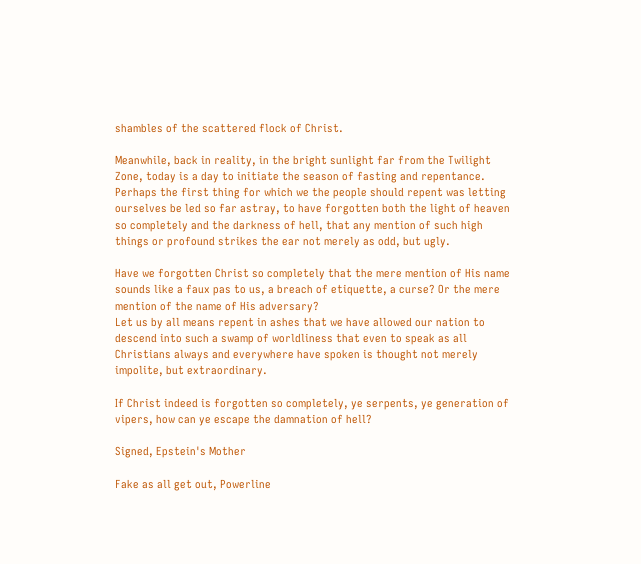shambles of the scattered flock of Christ.

Meanwhile, back in reality, in the bright sunlight far from the Twilight Zone, today is a day to initiate the season of fasting and repentance. Perhaps the first thing for which we the people should repent was letting ourselves be led so far astray, to have forgotten both the light of heaven so completely and the darkness of hell, that any mention of such high things or profound strikes the ear not merely as odd, but ugly.

Have we forgotten Christ so completely that the mere mention of His name sounds like a faux pas to us, a breach of etiquette, a curse? Or the mere mention of the name of His adversary?
Let us by all means repent in ashes that we have allowed our nation to descend into such a swamp of worldliness that even to speak as all Christians always and everywhere have spoken is thought not merely impolite, but extraordinary.

If Christ indeed is forgotten so completely, ye serpents, ye generation of vipers, how can ye escape the damnation of hell?

Signed, Epstein's Mother

Fake as all get out, Powerline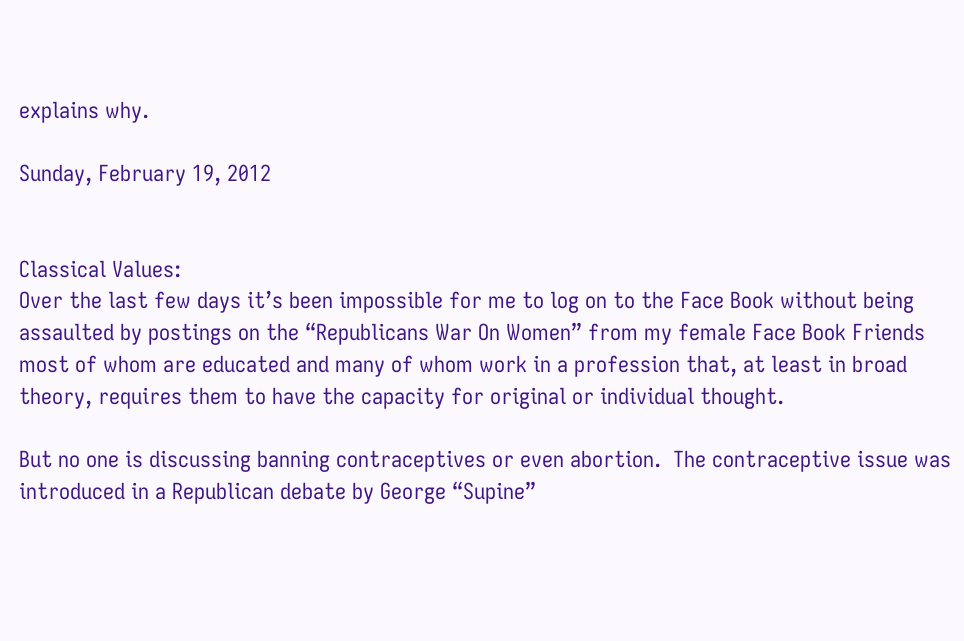explains why.

Sunday, February 19, 2012


Classical Values:
Over the last few days it’s been impossible for me to log on to the Face Book without being assaulted by postings on the “Republicans War On Women” from my female Face Book Friends most of whom are educated and many of whom work in a profession that, at least in broad theory, requires them to have the capacity for original or individual thought.

But no one is discussing banning contraceptives or even abortion.  The contraceptive issue was introduced in a Republican debate by George “Supine”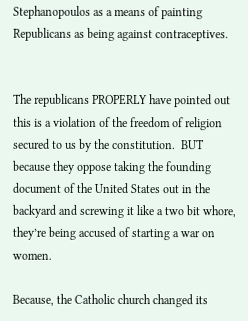Stephanopoulos as a means of painting Republicans as being against contraceptives.


The republicans PROPERLY have pointed out this is a violation of the freedom of religion secured to us by the constitution.  BUT because they oppose taking the founding document of the United States out in the backyard and screwing it like a two bit whore, they’re being accused of starting a war on women.

Because, the Catholic church changed its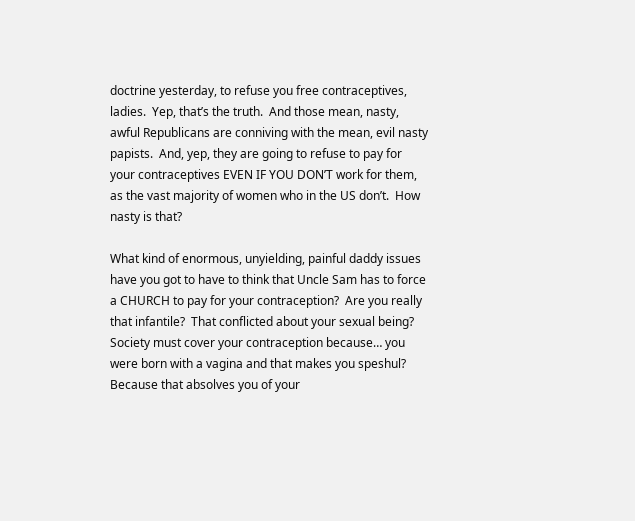doctrine yesterday, to refuse you free contraceptives, ladies.  Yep, that’s the truth.  And those mean, nasty, awful Republicans are conniving with the mean, evil nasty papists.  And, yep, they are going to refuse to pay for your contraceptives EVEN IF YOU DON’T work for them, as the vast majority of women who in the US don’t.  How nasty is that?

What kind of enormous, unyielding, painful daddy issues have you got to have to think that Uncle Sam has to force a CHURCH to pay for your contraception?  Are you really that infantile?  That conflicted about your sexual being?  Society must cover your contraception because… you were born with a vagina and that makes you speshul?  Because that absolves you of your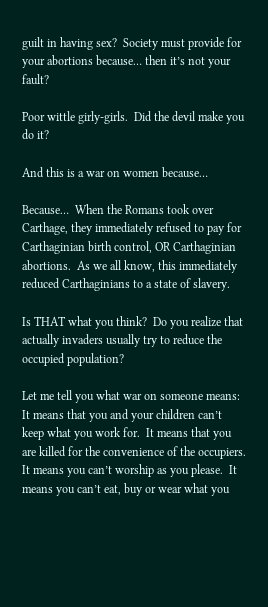guilt in having sex?  Society must provide for your abortions because… then it’s not your fault?

Poor wittle girly-girls.  Did the devil make you do it?

And this is a war on women because…

Because…  When the Romans took over Carthage, they immediately refused to pay for Carthaginian birth control, OR Carthaginian  abortions.  As we all know, this immediately reduced Carthaginians to a state of slavery.

Is THAT what you think?  Do you realize that actually invaders usually try to reduce the occupied population?

Let me tell you what war on someone means: It means that you and your children can’t keep what you work for.  It means that you are killed for the convenience of the occupiers.  It means you can’t worship as you please.  It means you can’t eat, buy or wear what you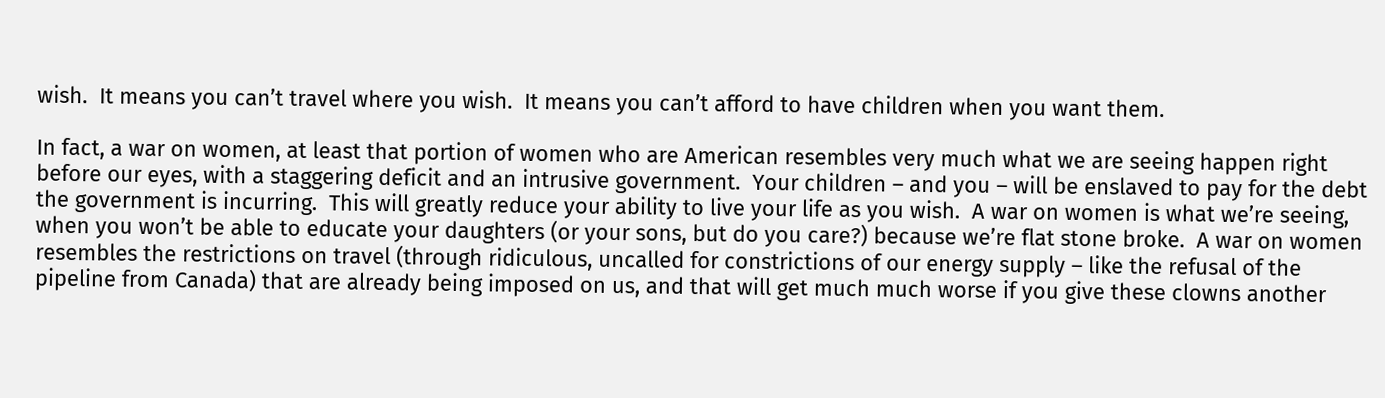wish.  It means you can’t travel where you wish.  It means you can’t afford to have children when you want them.

In fact, a war on women, at least that portion of women who are American resembles very much what we are seeing happen right before our eyes, with a staggering deficit and an intrusive government.  Your children – and you – will be enslaved to pay for the debt the government is incurring.  This will greatly reduce your ability to live your life as you wish.  A war on women is what we’re seeing, when you won’t be able to educate your daughters (or your sons, but do you care?) because we’re flat stone broke.  A war on women resembles the restrictions on travel (through ridiculous, uncalled for constrictions of our energy supply – like the refusal of the pipeline from Canada) that are already being imposed on us, and that will get much much worse if you give these clowns another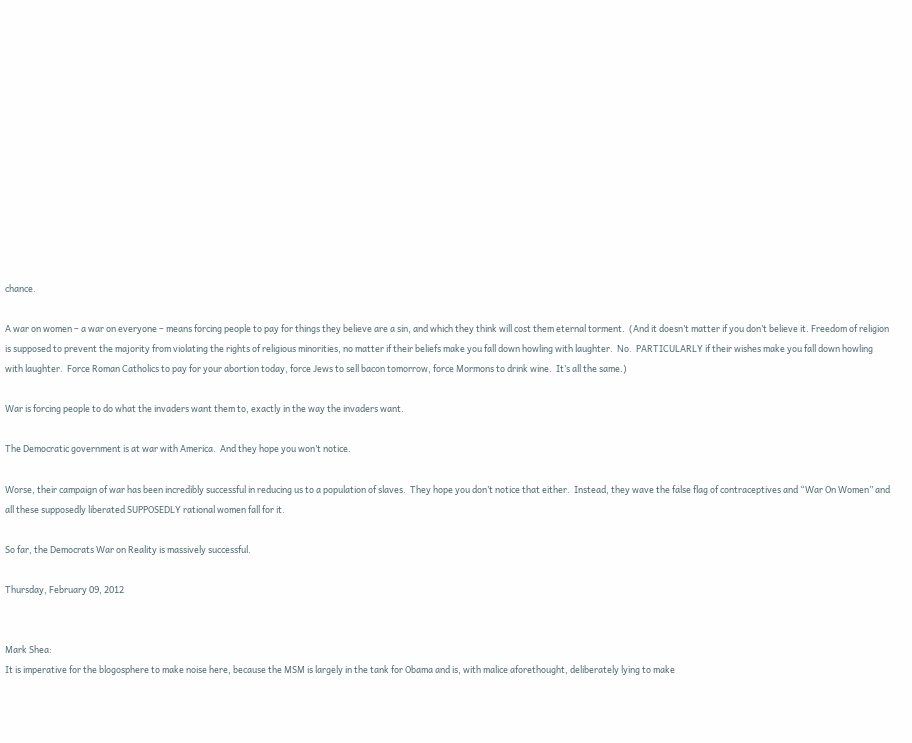chance.

A war on women – a war on everyone – means forcing people to pay for things they believe are a sin, and which they think will cost them eternal torment.  (And it doesn’t matter if you don’t believe it. Freedom of religion is supposed to prevent the majority from violating the rights of religious minorities, no matter if their beliefs make you fall down howling with laughter.  No.  PARTICULARLY if their wishes make you fall down howling with laughter.  Force Roman Catholics to pay for your abortion today, force Jews to sell bacon tomorrow, force Mormons to drink wine.  It’s all the same.)

War is forcing people to do what the invaders want them to, exactly in the way the invaders want.

The Democratic government is at war with America.  And they hope you won’t notice.

Worse, their campaign of war has been incredibly successful in reducing us to a population of slaves.  They hope you don’t notice that either.  Instead, they wave the false flag of contraceptives and “War On Women” and all these supposedly liberated SUPPOSEDLY rational women fall for it.

So far, the Democrats War on Reality is massively successful.

Thursday, February 09, 2012


Mark Shea:
It is imperative for the blogosphere to make noise here, because the MSM is largely in the tank for Obama and is, with malice aforethought, deliberately lying to make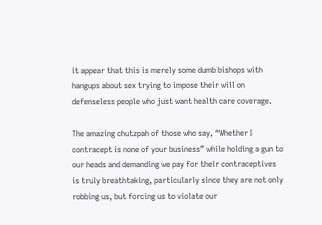it appear that this is merely some dumb bishops with hangups about sex trying to impose their will on defenseless people who just want health care coverage.

The amazing chutzpah of those who say, “Whether I contracept is none of your business” while holding a gun to our heads and demanding we pay for their contraceptives is truly breathtaking, particularly since they are not only robbing us, but forcing us to violate our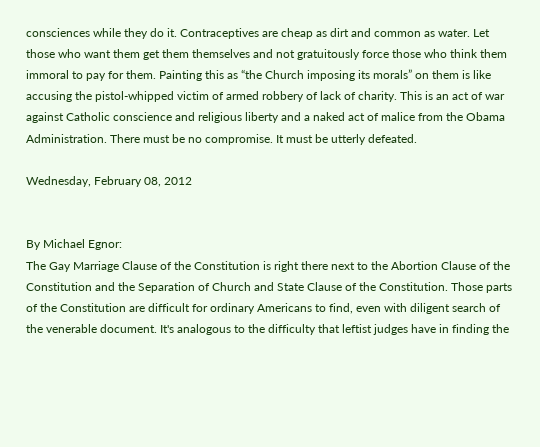consciences while they do it. Contraceptives are cheap as dirt and common as water. Let those who want them get them themselves and not gratuitously force those who think them immoral to pay for them. Painting this as “the Church imposing its morals” on them is like accusing the pistol-whipped victim of armed robbery of lack of charity. This is an act of war against Catholic conscience and religious liberty and a naked act of malice from the Obama Administration. There must be no compromise. It must be utterly defeated.

Wednesday, February 08, 2012


By Michael Egnor:
The Gay Marriage Clause of the Constitution is right there next to the Abortion Clause of the Constitution and the Separation of Church and State Clause of the Constitution. Those parts of the Constitution are difficult for ordinary Americans to find, even with diligent search of the venerable document. It's analogous to the difficulty that leftist judges have in finding the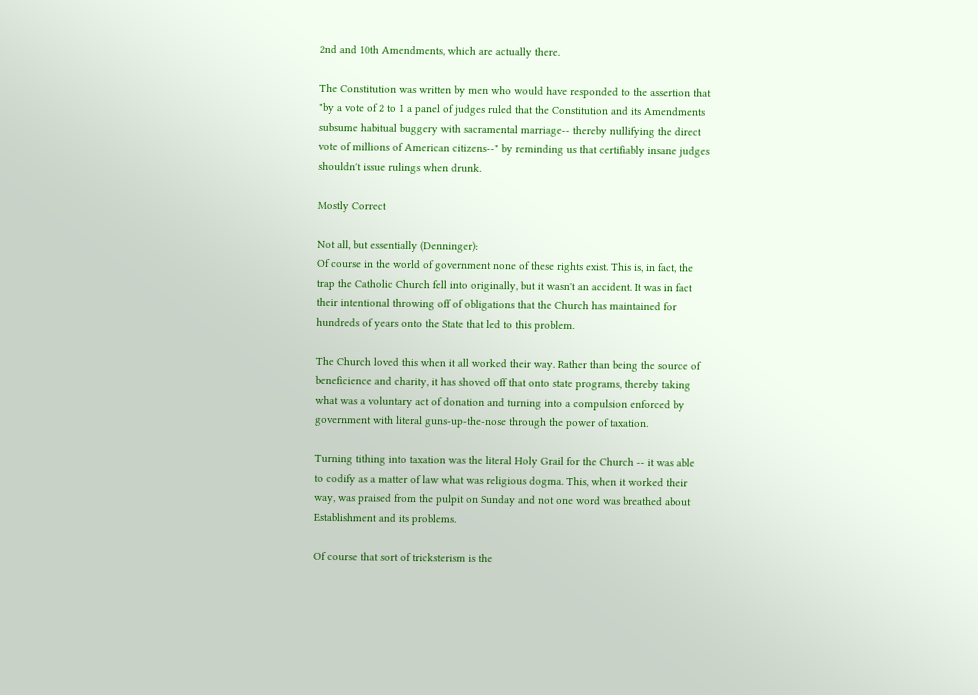2nd and 10th Amendments, which are actually there.

The Constitution was written by men who would have responded to the assertion that "by a vote of 2 to 1 a panel of judges ruled that the Constitution and its Amendments subsume habitual buggery with sacramental marriage-- thereby nullifying the direct vote of millions of American citizens--" by reminding us that certifiably insane judges shouldn't issue rulings when drunk.

Mostly Correct

Not all, but essentially (Denninger):
Of course in the world of government none of these rights exist. This is, in fact, the trap the Catholic Church fell into originally, but it wasn't an accident. It was in fact their intentional throwing off of obligations that the Church has maintained for hundreds of years onto the State that led to this problem.

The Church loved this when it all worked their way. Rather than being the source of beneficience and charity, it has shoved off that onto state programs, thereby taking what was a voluntary act of donation and turning into a compulsion enforced by government with literal guns-up-the-nose through the power of taxation.

Turning tithing into taxation was the literal Holy Grail for the Church -- it was able to codify as a matter of law what was religious dogma. This, when it worked their way, was praised from the pulpit on Sunday and not one word was breathed about Establishment and its problems.

Of course that sort of tricksterism is the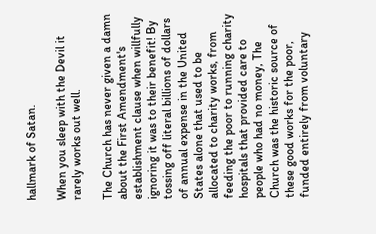hallmark of Satan.

When you sleep with the Devil it rarely works out well.

The Church has never given a damn about the First Amendment's establishment clause when willfully ignoring it was to their benefit! By tossing off literal billions of dollars of annual expense in the United States alone that used to be allocated to charity works, from feeding the poor to running charity hospitals that provided care to people who had no money, The Church was the historic source of these good works for the poor, funded entirely from voluntary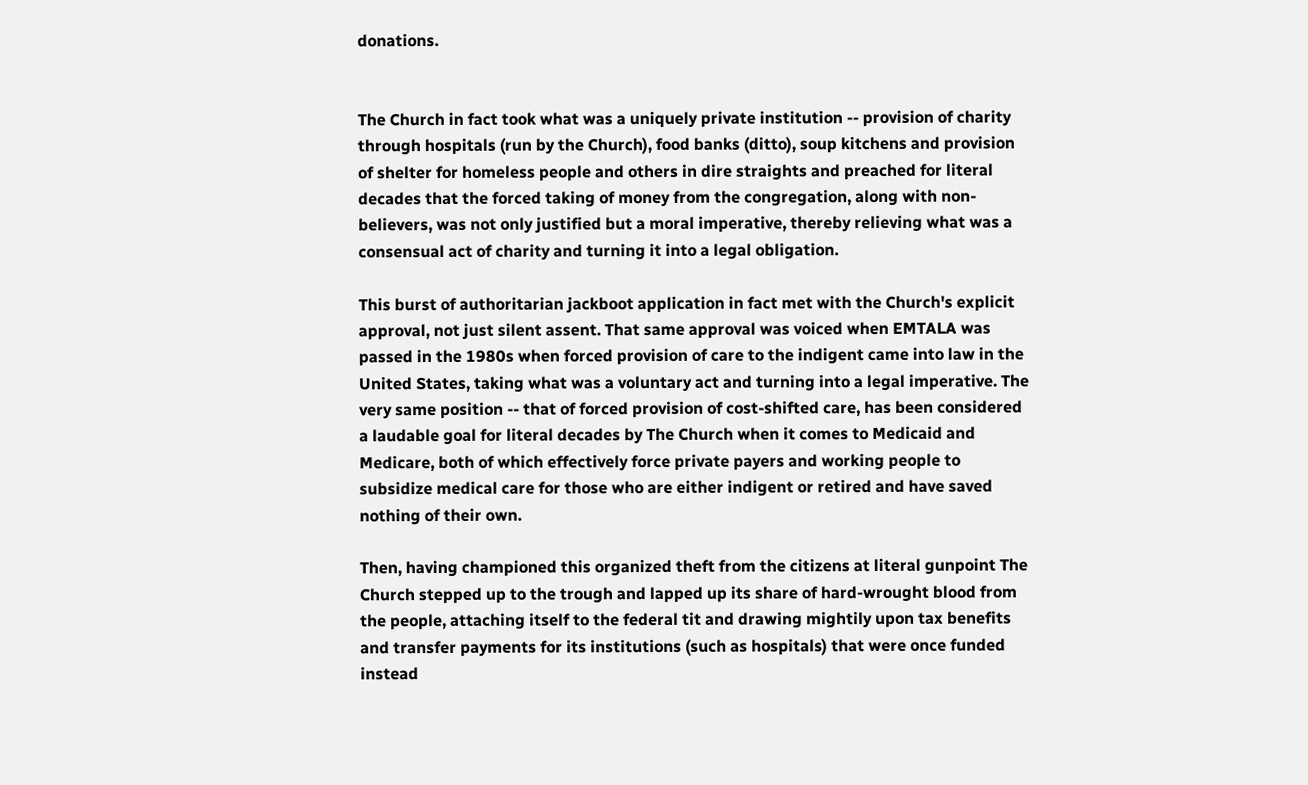donations.


The Church in fact took what was a uniquely private institution -- provision of charity through hospitals (run by the Church), food banks (ditto), soup kitchens and provision of shelter for homeless people and others in dire straights and preached for literal decades that the forced taking of money from the congregation, along with non-believers, was not only justified but a moral imperative, thereby relieving what was a consensual act of charity and turning it into a legal obligation.

This burst of authoritarian jackboot application in fact met with the Church's explicit approval, not just silent assent. That same approval was voiced when EMTALA was passed in the 1980s when forced provision of care to the indigent came into law in the United States, taking what was a voluntary act and turning into a legal imperative. The very same position -- that of forced provision of cost-shifted care, has been considered a laudable goal for literal decades by The Church when it comes to Medicaid and Medicare, both of which effectively force private payers and working people to subsidize medical care for those who are either indigent or retired and have saved nothing of their own.

Then, having championed this organized theft from the citizens at literal gunpoint The Church stepped up to the trough and lapped up its share of hard-wrought blood from the people, attaching itself to the federal tit and drawing mightily upon tax benefits and transfer payments for its institutions (such as hospitals) that were once funded instead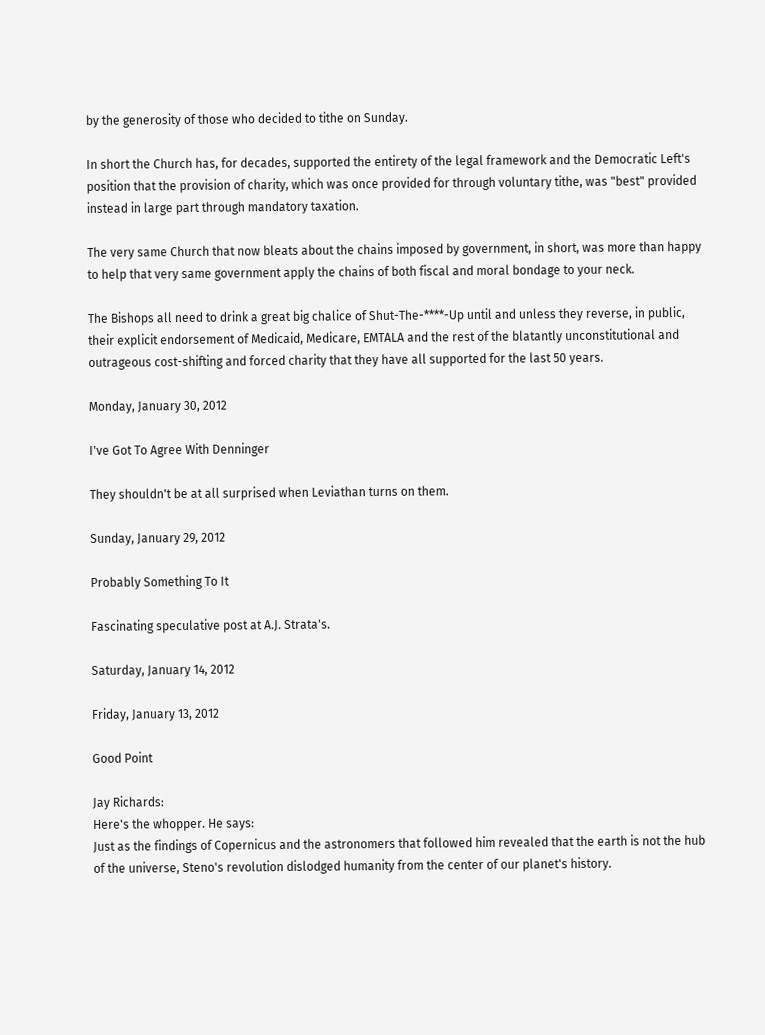by the generosity of those who decided to tithe on Sunday.

In short the Church has, for decades, supported the entirety of the legal framework and the Democratic Left's position that the provision of charity, which was once provided for through voluntary tithe, was "best" provided instead in large part through mandatory taxation.

The very same Church that now bleats about the chains imposed by government, in short, was more than happy to help that very same government apply the chains of both fiscal and moral bondage to your neck.

The Bishops all need to drink a great big chalice of Shut-The-****-Up until and unless they reverse, in public, their explicit endorsement of Medicaid, Medicare, EMTALA and the rest of the blatantly unconstitutional and outrageous cost-shifting and forced charity that they have all supported for the last 50 years.

Monday, January 30, 2012

I've Got To Agree With Denninger

They shouldn't be at all surprised when Leviathan turns on them.

Sunday, January 29, 2012

Probably Something To It

Fascinating speculative post at A.J. Strata's.

Saturday, January 14, 2012

Friday, January 13, 2012

Good Point

Jay Richards:
Here's the whopper. He says:
Just as the findings of Copernicus and the astronomers that followed him revealed that the earth is not the hub of the universe, Steno's revolution dislodged humanity from the center of our planet's history.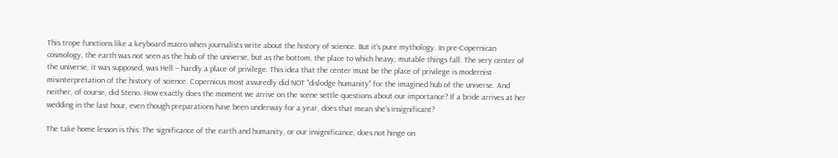This trope functions like a keyboard macro when journalists write about the history of science. But it's pure mythology. In pre-Copernican cosmology, the earth was not seen as the hub of the universe, but as the bottom, the place to which heavy, mutable things fall. The very center of the universe, it was supposed, was Hell -- hardly a place of privilege. This idea that the center must be the place of privilege is modernist misinterpretation of the history of science. Copernicus most assuredly did NOT "dislodge humanity" for the imagined hub of the universe. And neither, of course, did Steno. How exactly does the moment we arrive on the scene settle questions about our importance? If a bride arrives at her wedding in the last hour, even though preparations have been underway for a year, does that mean she's insignificant?

The take home lesson is this: The significance of the earth and humanity, or our insignificance, does not hinge on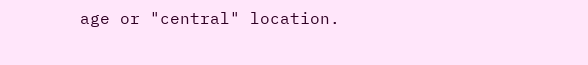age or "central" location.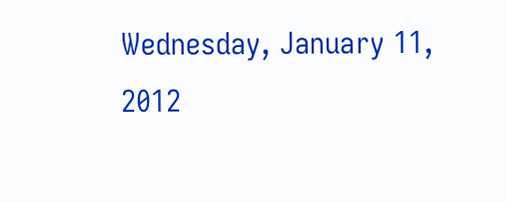Wednesday, January 11, 2012